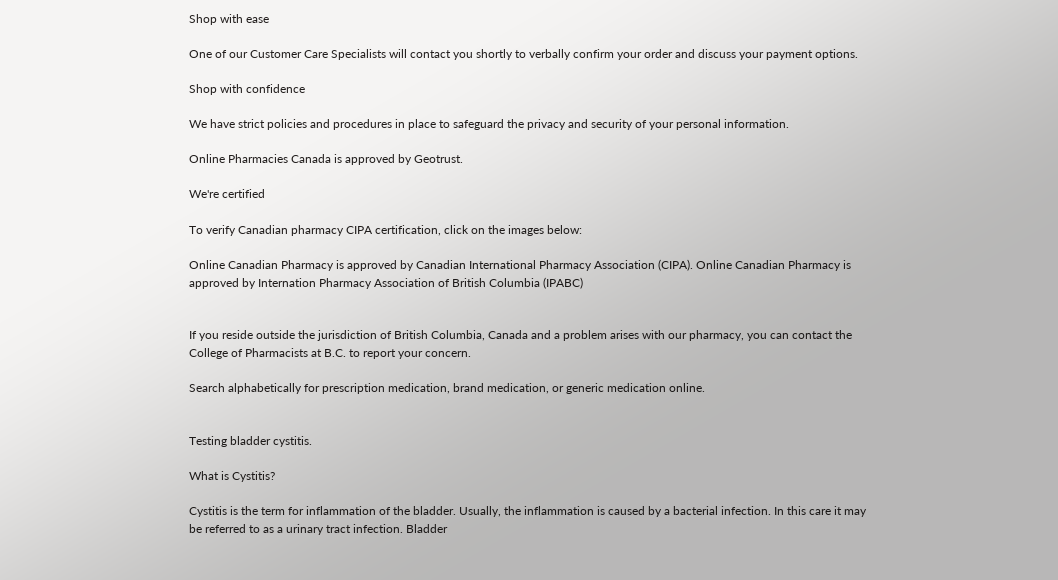Shop with ease

One of our Customer Care Specialists will contact you shortly to verbally confirm your order and discuss your payment options.

Shop with confidence

We have strict policies and procedures in place to safeguard the privacy and security of your personal information.

Online Pharmacies Canada is approved by Geotrust.

We're certified

To verify Canadian pharmacy CIPA certification, click on the images below:

Online Canadian Pharmacy is approved by Canadian International Pharmacy Association (CIPA). Online Canadian Pharmacy is approved by Internation Pharmacy Association of British Columbia (IPABC)


If you reside outside the jurisdiction of British Columbia, Canada and a problem arises with our pharmacy, you can contact the College of Pharmacists at B.C. to report your concern.

Search alphabetically for prescription medication, brand medication, or generic medication online.


Testing bladder cystitis.

What is Cystitis?

Cystitis is the term for inflammation of the bladder. Usually, the inflammation is caused by a bacterial infection. In this care it may be referred to as a urinary tract infection. Bladder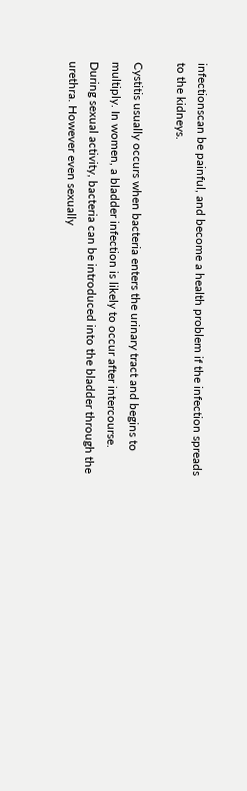infectionscan be painful, and become a health problem if the infection spreads to the kidneys.

Cystitis usually occurs when bacteria enters the urinary tract and begins to multiply. In women, a bladder infection is likely to occur after intercourse. During sexual activity, bacteria can be introduced into the bladder through the urethra. However even sexually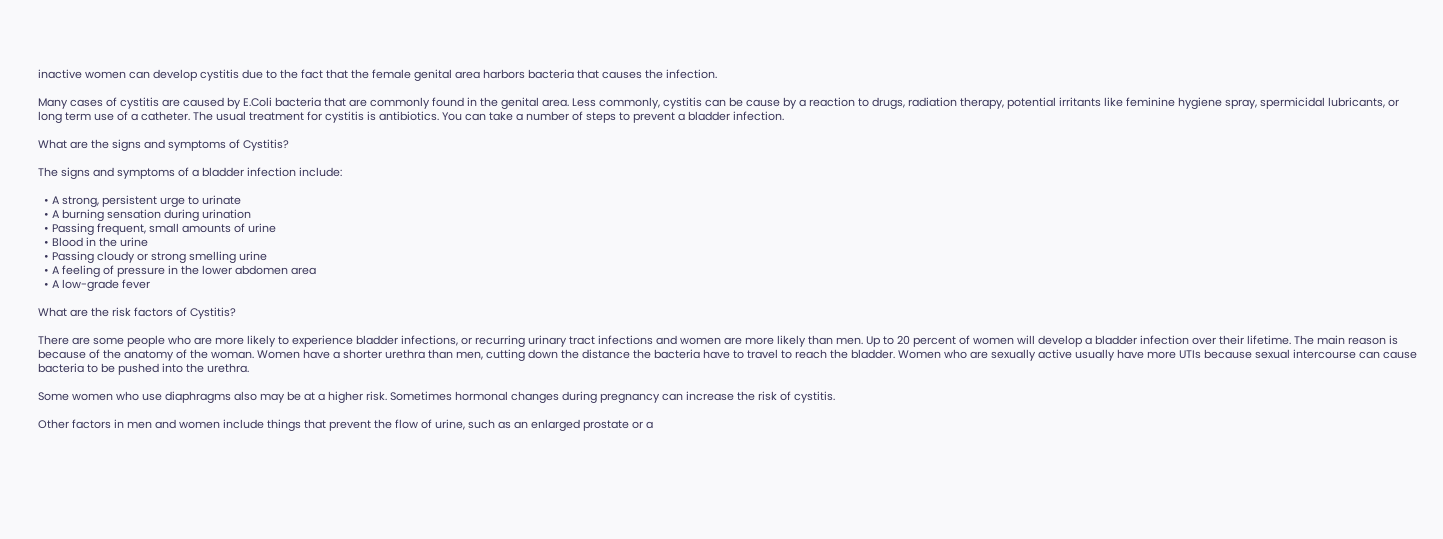inactive women can develop cystitis due to the fact that the female genital area harbors bacteria that causes the infection.

Many cases of cystitis are caused by E.Coli bacteria that are commonly found in the genital area. Less commonly, cystitis can be cause by a reaction to drugs, radiation therapy, potential irritants like feminine hygiene spray, spermicidal lubricants, or long term use of a catheter. The usual treatment for cystitis is antibiotics. You can take a number of steps to prevent a bladder infection.

What are the signs and symptoms of Cystitis?

The signs and symptoms of a bladder infection include:

  • A strong, persistent urge to urinate
  • A burning sensation during urination
  • Passing frequent, small amounts of urine
  • Blood in the urine
  • Passing cloudy or strong smelling urine
  • A feeling of pressure in the lower abdomen area
  • A low-grade fever

What are the risk factors of Cystitis?

There are some people who are more likely to experience bladder infections, or recurring urinary tract infections and women are more likely than men. Up to 20 percent of women will develop a bladder infection over their lifetime. The main reason is because of the anatomy of the woman. Women have a shorter urethra than men, cutting down the distance the bacteria have to travel to reach the bladder. Women who are sexually active usually have more UTIs because sexual intercourse can cause bacteria to be pushed into the urethra.

Some women who use diaphragms also may be at a higher risk. Sometimes hormonal changes during pregnancy can increase the risk of cystitis.

Other factors in men and women include things that prevent the flow of urine, such as an enlarged prostate or a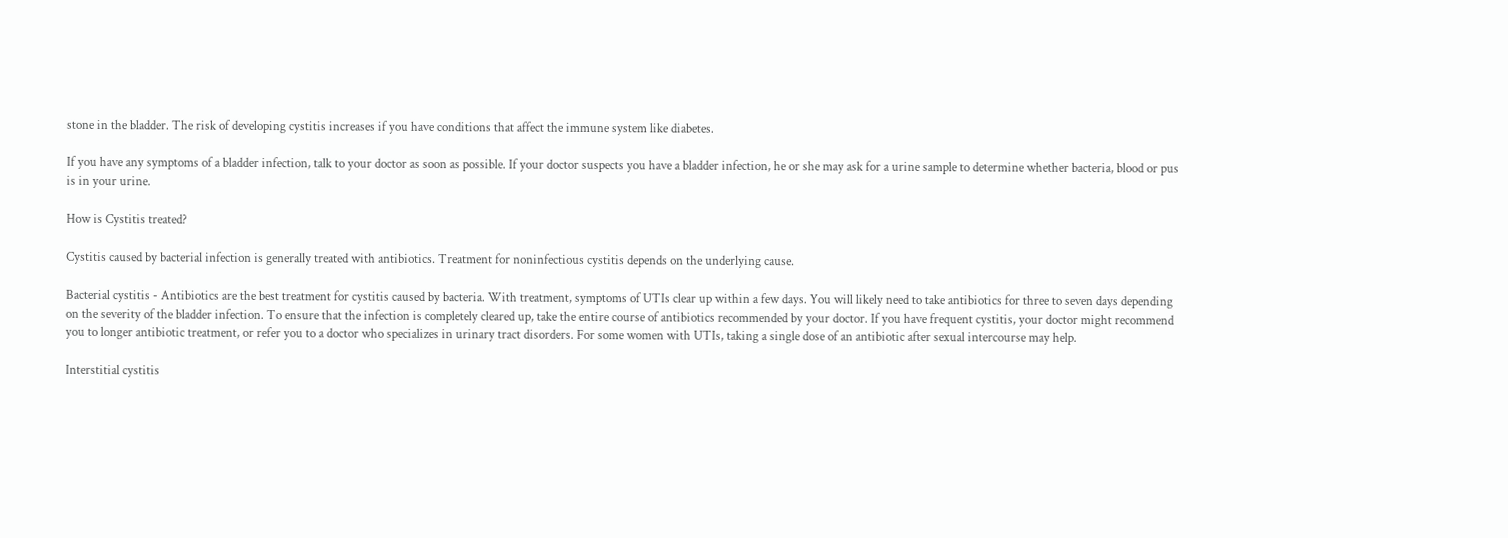stone in the bladder. The risk of developing cystitis increases if you have conditions that affect the immune system like diabetes.

If you have any symptoms of a bladder infection, talk to your doctor as soon as possible. If your doctor suspects you have a bladder infection, he or she may ask for a urine sample to determine whether bacteria, blood or pus is in your urine.

How is Cystitis treated?

Cystitis caused by bacterial infection is generally treated with antibiotics. Treatment for noninfectious cystitis depends on the underlying cause.

Bacterial cystitis - Antibiotics are the best treatment for cystitis caused by bacteria. With treatment, symptoms of UTIs clear up within a few days. You will likely need to take antibiotics for three to seven days depending on the severity of the bladder infection. To ensure that the infection is completely cleared up, take the entire course of antibiotics recommended by your doctor. If you have frequent cystitis, your doctor might recommend you to longer antibiotic treatment, or refer you to a doctor who specializes in urinary tract disorders. For some women with UTIs, taking a single dose of an antibiotic after sexual intercourse may help.

Interstitial cystitis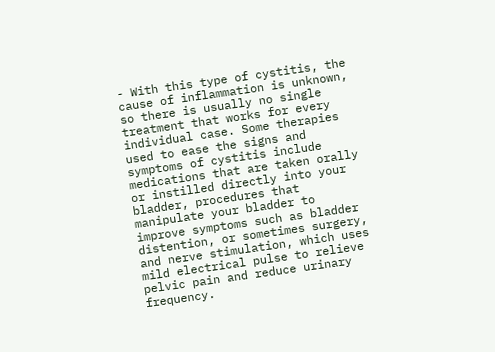- With this type of cystitis, the cause of inflammation is unknown, so there is usually no single treatment that works for every individual case. Some therapies used to ease the signs and symptoms of cystitis include medications that are taken orally or instilled directly into your bladder, procedures that manipulate your bladder to improve symptoms such as bladder distention, or sometimes surgery, and nerve stimulation, which uses mild electrical pulse to relieve pelvic pain and reduce urinary frequency.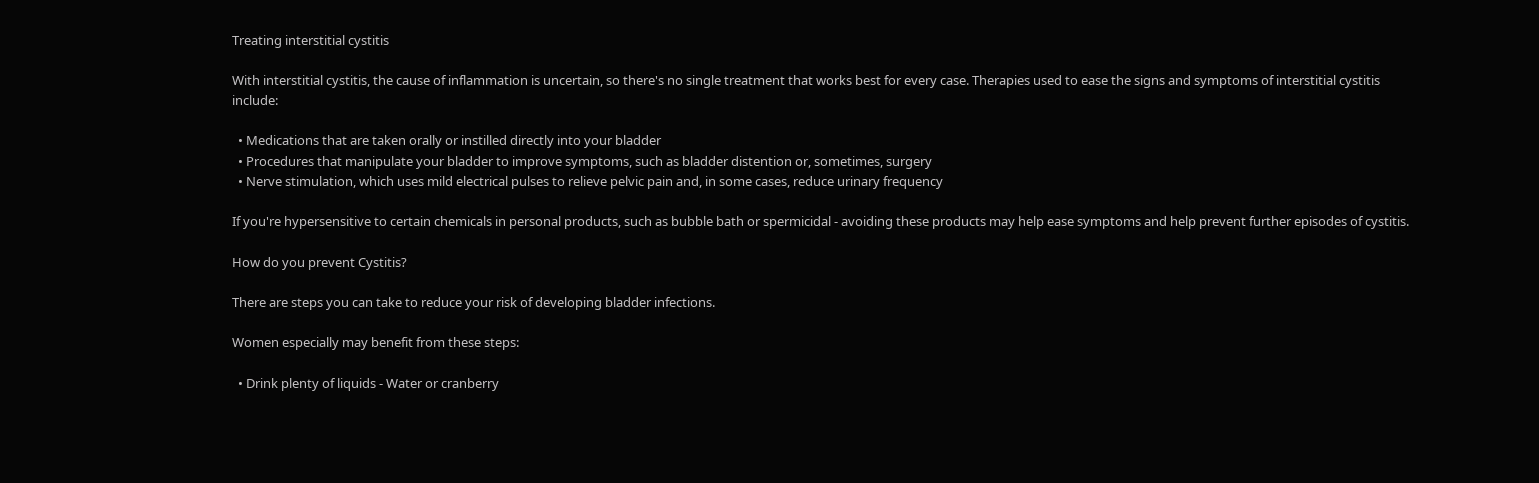Treating interstitial cystitis

With interstitial cystitis, the cause of inflammation is uncertain, so there's no single treatment that works best for every case. Therapies used to ease the signs and symptoms of interstitial cystitis include:

  • Medications that are taken orally or instilled directly into your bladder
  • Procedures that manipulate your bladder to improve symptoms, such as bladder distention or, sometimes, surgery
  • Nerve stimulation, which uses mild electrical pulses to relieve pelvic pain and, in some cases, reduce urinary frequency

If you're hypersensitive to certain chemicals in personal products, such as bubble bath or spermicidal - avoiding these products may help ease symptoms and help prevent further episodes of cystitis.

How do you prevent Cystitis?

There are steps you can take to reduce your risk of developing bladder infections.

Women especially may benefit from these steps:

  • Drink plenty of liquids - Water or cranberry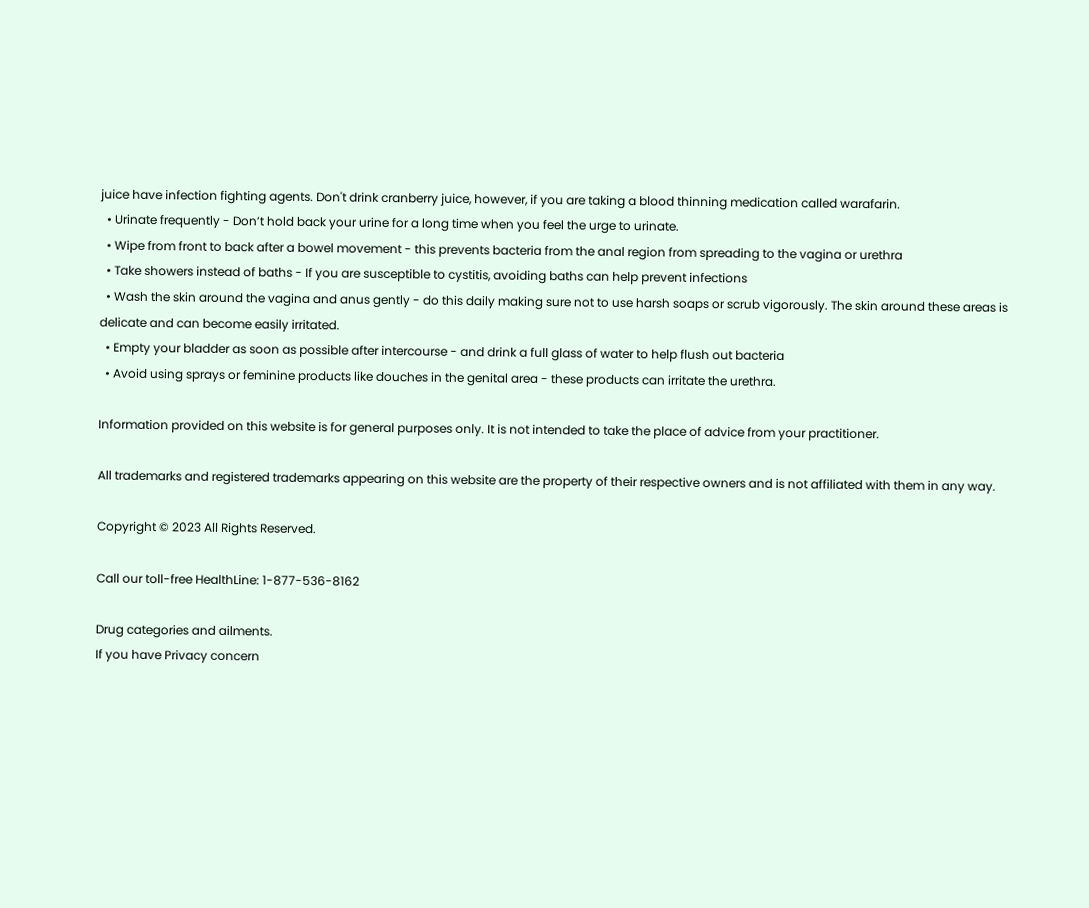juice have infection fighting agents. Don't drink cranberry juice, however, if you are taking a blood thinning medication called warafarin.
  • Urinate frequently - Don’t hold back your urine for a long time when you feel the urge to urinate.
  • Wipe from front to back after a bowel movement - this prevents bacteria from the anal region from spreading to the vagina or urethra
  • Take showers instead of baths - If you are susceptible to cystitis, avoiding baths can help prevent infections
  • Wash the skin around the vagina and anus gently - do this daily making sure not to use harsh soaps or scrub vigorously. The skin around these areas is delicate and can become easily irritated.
  • Empty your bladder as soon as possible after intercourse - and drink a full glass of water to help flush out bacteria
  • Avoid using sprays or feminine products like douches in the genital area - these products can irritate the urethra.

Information provided on this website is for general purposes only. It is not intended to take the place of advice from your practitioner.

All trademarks and registered trademarks appearing on this website are the property of their respective owners and is not affiliated with them in any way.

Copyright © 2023 All Rights Reserved.

Call our toll-free HealthLine: 1-877-536-8162

Drug categories and ailments.
If you have Privacy concern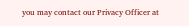you may contact our Privacy Officer at